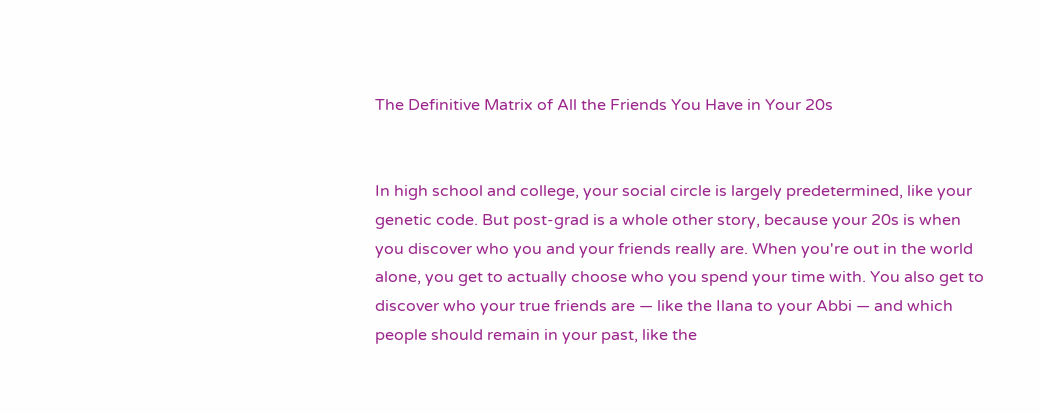The Definitive Matrix of All the Friends You Have in Your 20s


In high school and college, your social circle is largely predetermined, like your genetic code. But post-grad is a whole other story, because your 20s is when you discover who you and your friends really are. When you're out in the world alone, you get to actually choose who you spend your time with. You also get to discover who your true friends are — like the Ilana to your Abbi — and which people should remain in your past, like the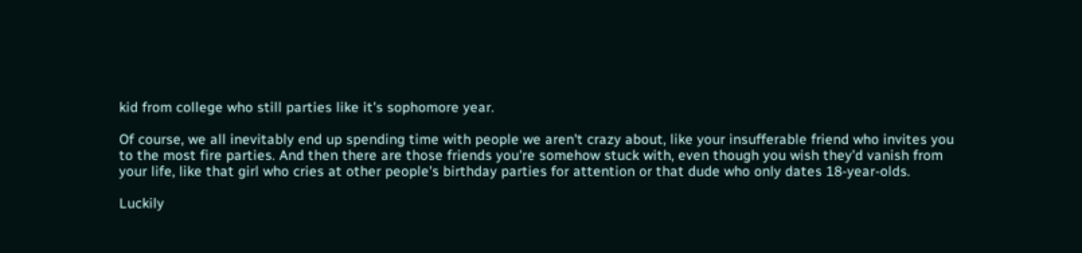kid from college who still parties like it's sophomore year.

Of course, we all inevitably end up spending time with people we aren't crazy about, like your insufferable friend who invites you to the most fire parties. And then there are those friends you're somehow stuck with, even though you wish they'd vanish from your life, like that girl who cries at other people's birthday parties for attention or that dude who only dates 18-year-olds.

Luckily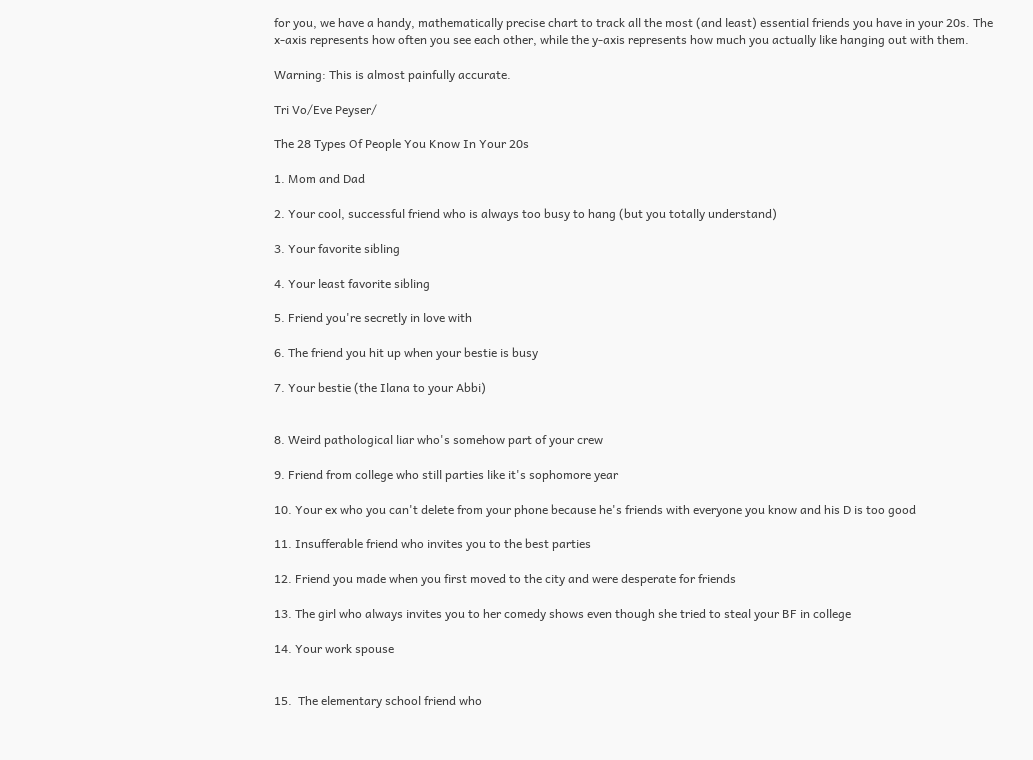for you, we have a handy, mathematically precise chart to track all the most (and least) essential friends you have in your 20s. The x-axis represents how often you see each other, while the y-axis represents how much you actually like hanging out with them.

Warning: This is almost painfully accurate.

Tri Vo/Eve Peyser/

The 28 Types Of People You Know In Your 20s

1. Mom and Dad

2. Your cool, successful friend who is always too busy to hang (but you totally understand)

3. Your favorite sibling

4. Your least favorite sibling

5. Friend you're secretly in love with

6. The friend you hit up when your bestie is busy

7. Your bestie (the Ilana to your Abbi)


8. Weird pathological liar who's somehow part of your crew

9. Friend from college who still parties like it's sophomore year

10. Your ex who you can't delete from your phone because he's friends with everyone you know and his D is too good

11. Insufferable friend who invites you to the best parties

12. Friend you made when you first moved to the city and were desperate for friends

13. The girl who always invites you to her comedy shows even though she tried to steal your BF in college

14. Your work spouse


15.  The elementary school friend who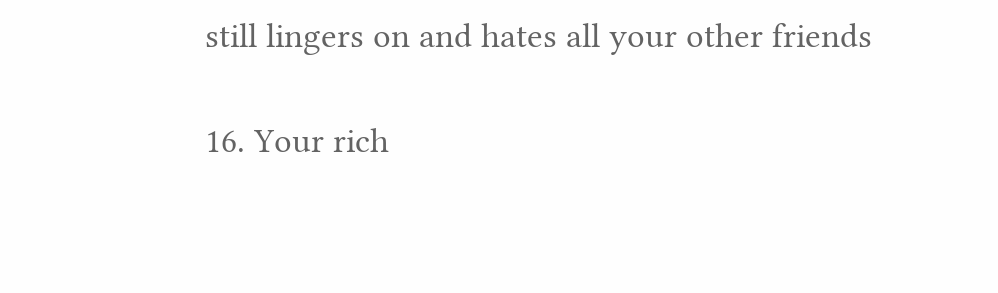still lingers on and hates all your other friends

16. Your rich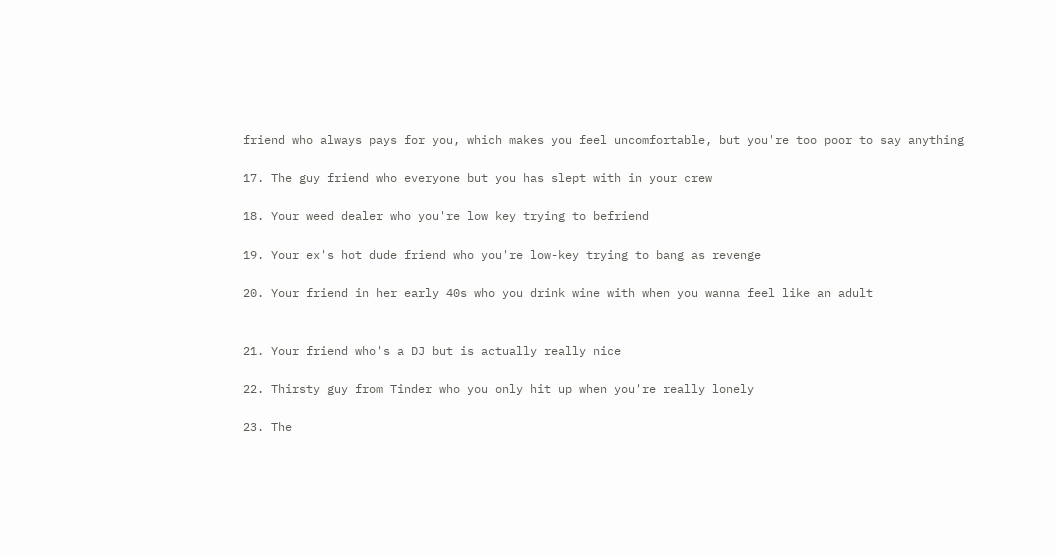friend who always pays for you, which makes you feel uncomfortable, but you're too poor to say anything

17. The guy friend who everyone but you has slept with in your crew

18. Your weed dealer who you're low key trying to befriend

19. Your ex's hot dude friend who you're low-key trying to bang as revenge

20. Your friend in her early 40s who you drink wine with when you wanna feel like an adult


21. Your friend who's a DJ but is actually really nice

22. Thirsty guy from Tinder who you only hit up when you're really lonely

23. The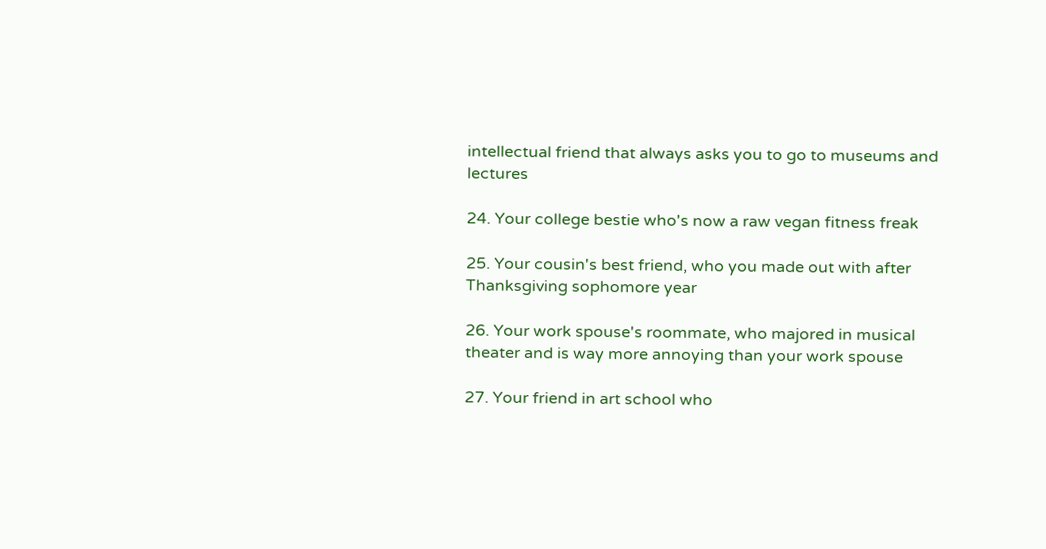intellectual friend that always asks you to go to museums and lectures

24. Your college bestie who's now a raw vegan fitness freak

25. Your cousin's best friend, who you made out with after Thanksgiving sophomore year

26. Your work spouse's roommate, who majored in musical theater and is way more annoying than your work spouse

27. Your friend in art school who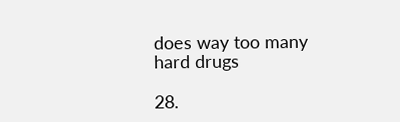does way too many hard drugs

28.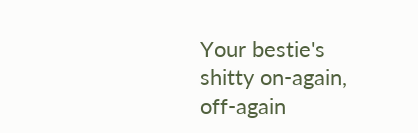Your bestie's shitty on-again, off-again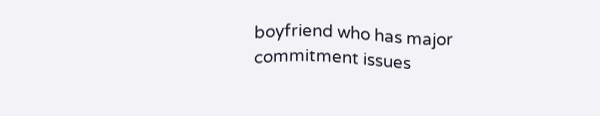boyfriend who has major commitment issues